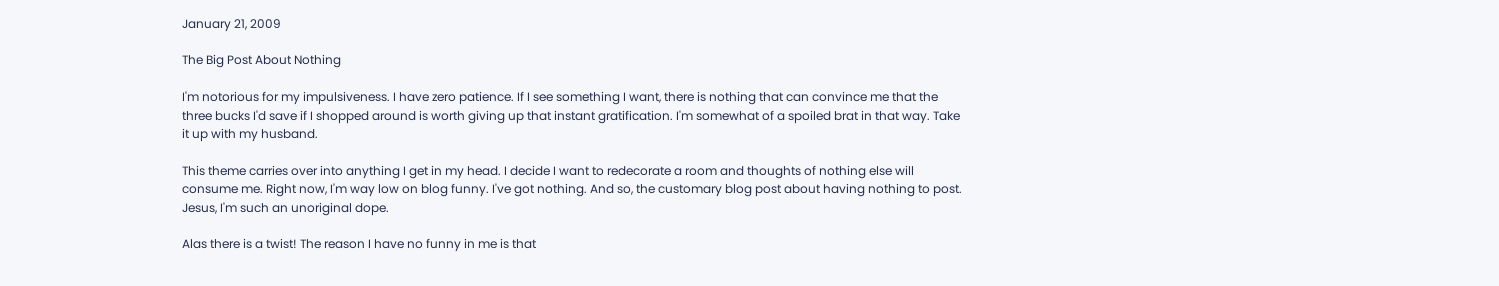January 21, 2009

The Big Post About Nothing

I'm notorious for my impulsiveness. I have zero patience. If I see something I want, there is nothing that can convince me that the three bucks I'd save if I shopped around is worth giving up that instant gratification. I'm somewhat of a spoiled brat in that way. Take it up with my husband.

This theme carries over into anything I get in my head. I decide I want to redecorate a room and thoughts of nothing else will consume me. Right now, I'm way low on blog funny. I've got nothing. And so, the customary blog post about having nothing to post. Jesus, I'm such an unoriginal dope.

Alas there is a twist! The reason I have no funny in me is that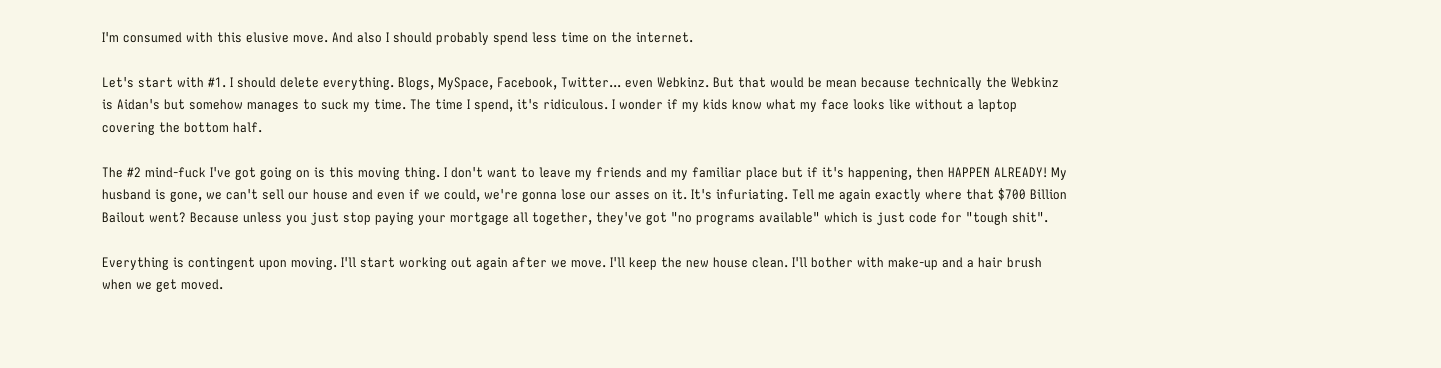I'm consumed with this elusive move. And also I should probably spend less time on the internet.

Let's start with #1. I should delete everything. Blogs, MySpace, Facebook, Twitter... even Webkinz. But that would be mean because technically the Webkinz is Aidan's but somehow manages to suck my time. The time I spend, it's ridiculous. I wonder if my kids know what my face looks like without a laptop covering the bottom half.

The #2 mind-fuck I've got going on is this moving thing. I don't want to leave my friends and my familiar place but if it's happening, then HAPPEN ALREADY! My husband is gone, we can't sell our house and even if we could, we're gonna lose our asses on it. It's infuriating. Tell me again exactly where that $700 Billion Bailout went? Because unless you just stop paying your mortgage all together, they've got "no programs available" which is just code for "tough shit".

Everything is contingent upon moving. I'll start working out again after we move. I'll keep the new house clean. I'll bother with make-up and a hair brush when we get moved.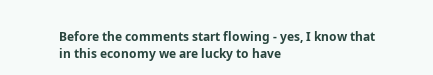Before the comments start flowing - yes, I know that in this economy we are lucky to have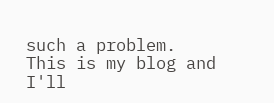such a problem. This is my blog and I'll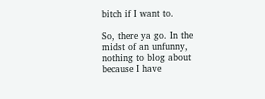bitch if I want to.

So, there ya go. In the midst of an unfunny, nothing to blog about because I have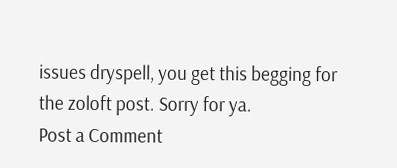issues dryspell, you get this begging for the zoloft post. Sorry for ya.
Post a Comment